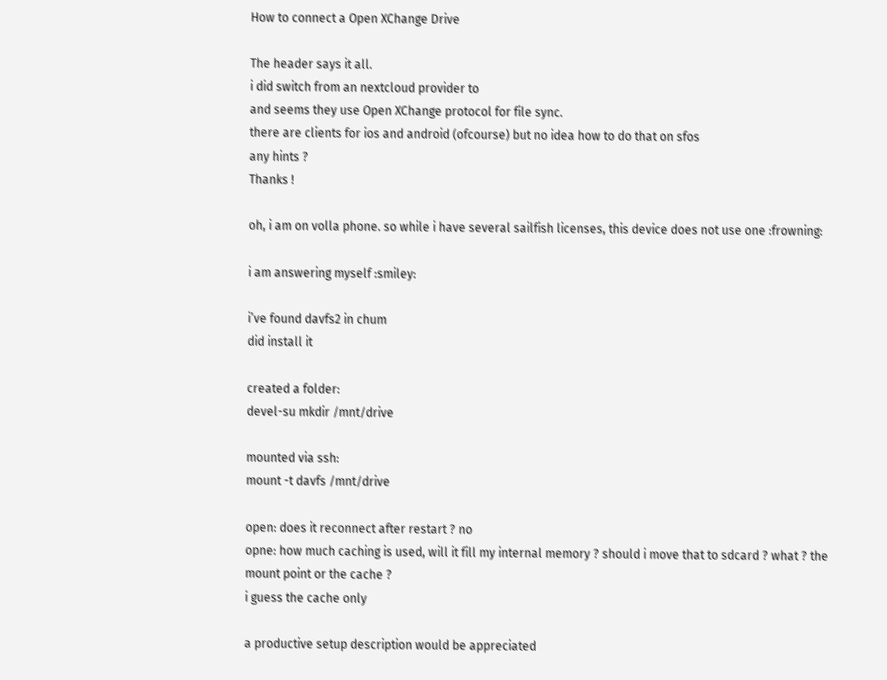How to connect a Open XChange Drive

The header says it all.
i did switch from an nextcloud provider to
and seems they use Open XChange protocol for file sync.
there are clients for ios and android (ofcourse) but no idea how to do that on sfos
any hints ?
Thanks !

oh, i am on volla phone. so while i have several sailfish licenses, this device does not use one :frowning:

i am answering myself :smiley:

i’ve found davfs2 in chum
did install it

created a folder:
devel-su mkdir /mnt/drive

mounted via ssh:
mount -t davfs /mnt/drive

open: does it reconnect after restart ? no
opne: how much caching is used, will it fill my internal memory ? should i move that to sdcard ? what ? the mount point or the cache ?
i guess the cache only

a productive setup description would be appreciated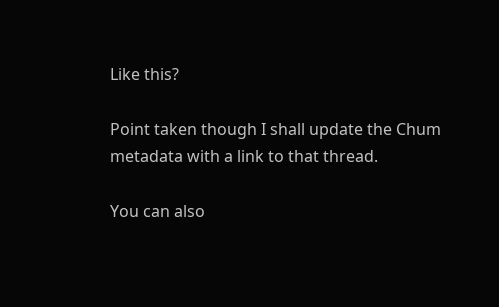Like this?

Point taken though I shall update the Chum metadata with a link to that thread.

You can also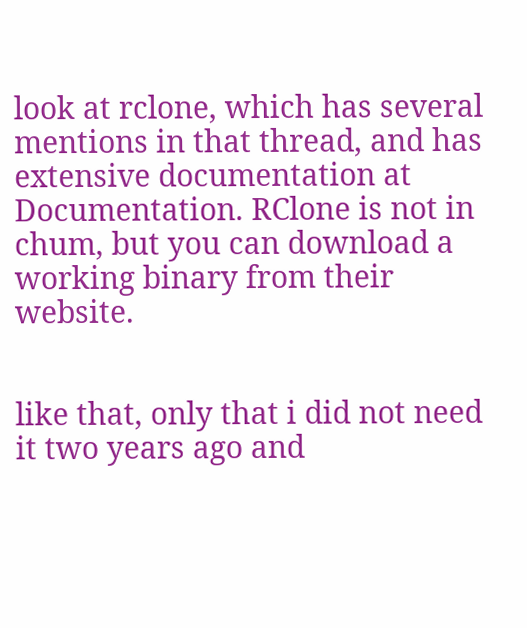look at rclone, which has several mentions in that thread, and has extensive documentation at Documentation. RClone is not in chum, but you can download a working binary from their website.


like that, only that i did not need it two years ago and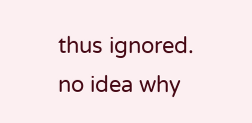thus ignored.
no idea why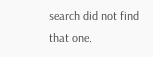search did not find that one.